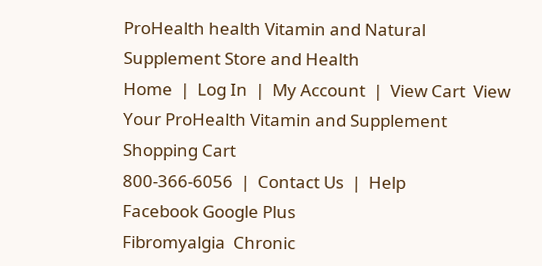ProHealth health Vitamin and Natural Supplement Store and Health
Home  |  Log In  |  My Account  |  View Cart  View Your ProHealth Vitamin and Supplement Shopping Cart
800-366-6056  |  Contact Us  |  Help
Facebook Google Plus
Fibromyalgia  Chronic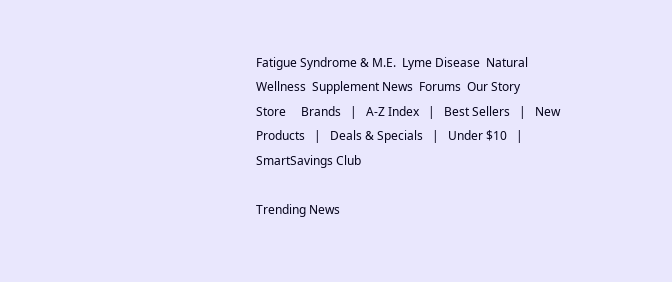Fatigue Syndrome & M.E.  Lyme Disease  Natural Wellness  Supplement News  Forums  Our Story
Store     Brands   |   A-Z Index   |   Best Sellers   |   New Products   |   Deals & Specials   |   Under $10   |   SmartSavings Club

Trending News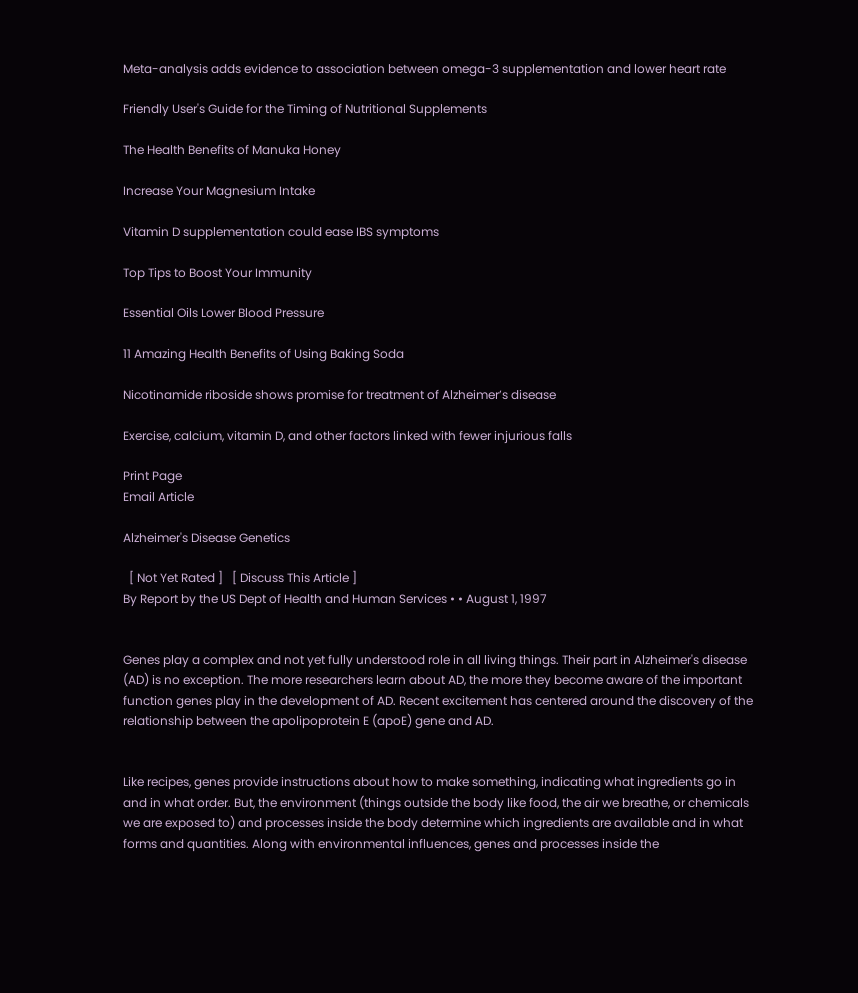Meta-analysis adds evidence to association between omega-3 supplementation and lower heart rate

Friendly User's Guide for the Timing of Nutritional Supplements

The Health Benefits of Manuka Honey

Increase Your Magnesium Intake

Vitamin D supplementation could ease IBS symptoms

Top Tips to Boost Your Immunity

Essential Oils Lower Blood Pressure

11 Amazing Health Benefits of Using Baking Soda

Nicotinamide riboside shows promise for treatment of Alzheimer’s disease

Exercise, calcium, vitamin D, and other factors linked with fewer injurious falls

Print Page
Email Article

Alzheimer's Disease Genetics

  [ Not Yet Rated ]   [ Discuss This Article ]
By Report by the US Dept of Health and Human Services • • August 1, 1997


Genes play a complex and not yet fully understood role in all living things. Their part in Alzheimer's disease (AD) is no exception. The more researchers learn about AD, the more they become aware of the important function genes play in the development of AD. Recent excitement has centered around the discovery of the relationship between the apolipoprotein E (apoE) gene and AD.


Like recipes, genes provide instructions about how to make something, indicating what ingredients go in and in what order. But, the environment (things outside the body like food, the air we breathe, or chemicals we are exposed to) and processes inside the body determine which ingredients are available and in what forms and quantities. Along with environmental influences, genes and processes inside the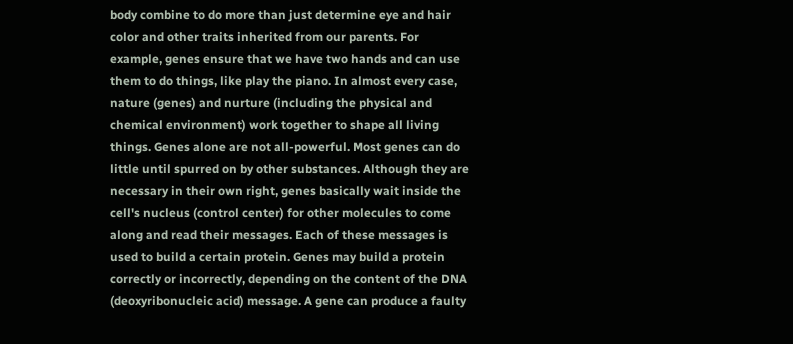body combine to do more than just determine eye and hair color and other traits inherited from our parents. For example, genes ensure that we have two hands and can use them to do things, like play the piano. In almost every case, nature (genes) and nurture (including the physical and chemical environment) work together to shape all living things. Genes alone are not all-powerful. Most genes can do little until spurred on by other substances. Although they are necessary in their own right, genes basically wait inside the cell's nucleus (control center) for other molecules to come along and read their messages. Each of these messages is used to build a certain protein. Genes may build a protein correctly or incorrectly, depending on the content of the DNA (deoxyribonucleic acid) message. A gene can produce a faulty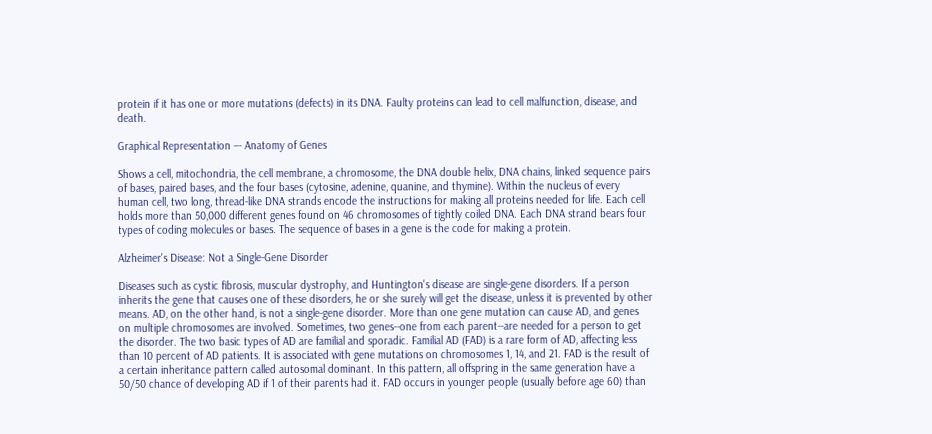protein if it has one or more mutations (defects) in its DNA. Faulty proteins can lead to cell malfunction, disease, and death.

Graphical Representation –- Anatomy of Genes

Shows a cell, mitochondria, the cell membrane, a chromosome, the DNA double helix, DNA chains, linked sequence pairs of bases, paired bases, and the four bases (cytosine, adenine, quanine, and thymine). Within the nucleus of every human cell, two long, thread-like DNA strands encode the instructions for making all proteins needed for life. Each cell holds more than 50,000 different genes found on 46 chromosomes of tightly coiled DNA. Each DNA strand bears four types of coding molecules or bases. The sequence of bases in a gene is the code for making a protein.

Alzheimer's Disease: Not a Single-Gene Disorder

Diseases such as cystic fibrosis, muscular dystrophy, and Huntington's disease are single-gene disorders. If a person inherits the gene that causes one of these disorders, he or she surely will get the disease, unless it is prevented by other means. AD, on the other hand, is not a single-gene disorder. More than one gene mutation can cause AD, and genes on multiple chromosomes are involved. Sometimes, two genes--one from each parent--are needed for a person to get the disorder. The two basic types of AD are familial and sporadic. Familial AD (FAD) is a rare form of AD, affecting less than 10 percent of AD patients. It is associated with gene mutations on chromosomes 1, 14, and 21. FAD is the result of a certain inheritance pattern called autosomal dominant. In this pattern, all offspring in the same generation have a 50/50 chance of developing AD if 1 of their parents had it. FAD occurs in younger people (usually before age 60) than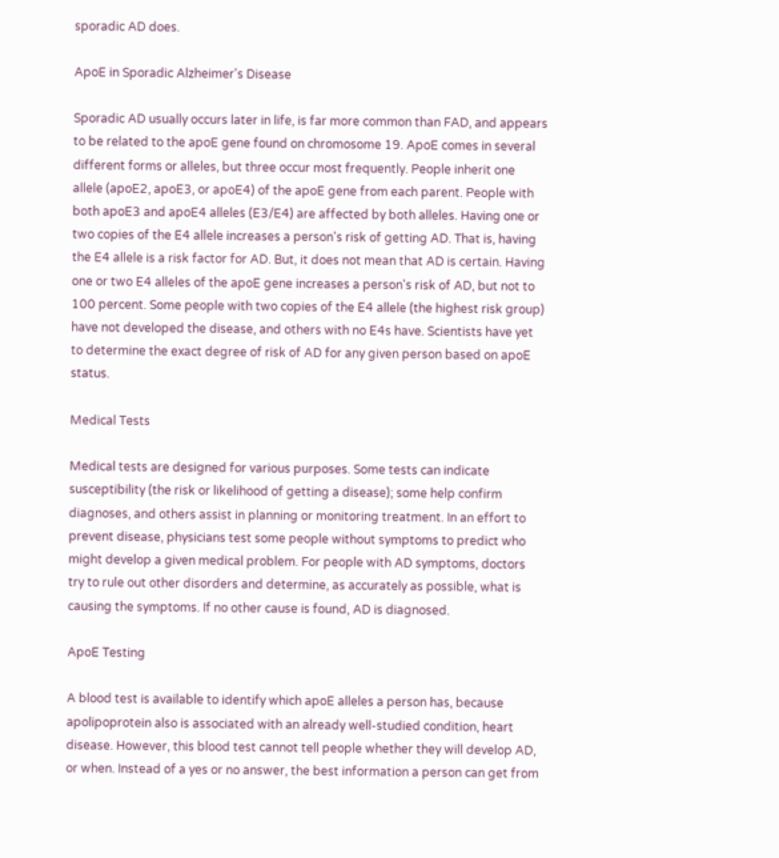sporadic AD does.

ApoE in Sporadic Alzheimer's Disease

Sporadic AD usually occurs later in life, is far more common than FAD, and appears to be related to the apoE gene found on chromosome 19. ApoE comes in several different forms or alleles, but three occur most frequently. People inherit one allele (apoE2, apoE3, or apoE4) of the apoE gene from each parent. People with both apoE3 and apoE4 alleles (E3/E4) are affected by both alleles. Having one or two copies of the E4 allele increases a person's risk of getting AD. That is, having the E4 allele is a risk factor for AD. But, it does not mean that AD is certain. Having one or two E4 alleles of the apoE gene increases a person's risk of AD, but not to 100 percent. Some people with two copies of the E4 allele (the highest risk group) have not developed the disease, and others with no E4s have. Scientists have yet to determine the exact degree of risk of AD for any given person based on apoE status.

Medical Tests

Medical tests are designed for various purposes. Some tests can indicate susceptibility (the risk or likelihood of getting a disease); some help confirm diagnoses, and others assist in planning or monitoring treatment. In an effort to prevent disease, physicians test some people without symptoms to predict who might develop a given medical problem. For people with AD symptoms, doctors try to rule out other disorders and determine, as accurately as possible, what is causing the symptoms. If no other cause is found, AD is diagnosed.

ApoE Testing

A blood test is available to identify which apoE alleles a person has, because apolipoprotein also is associated with an already well-studied condition, heart disease. However, this blood test cannot tell people whether they will develop AD, or when. Instead of a yes or no answer, the best information a person can get from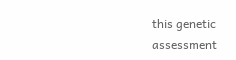this genetic assessment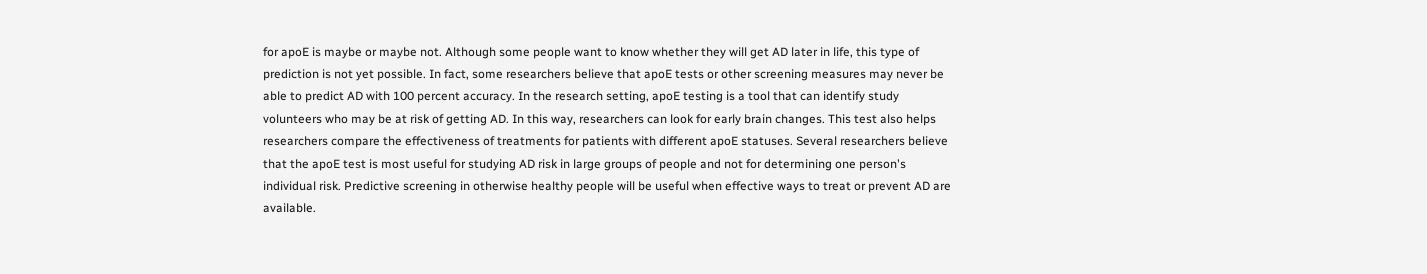for apoE is maybe or maybe not. Although some people want to know whether they will get AD later in life, this type of prediction is not yet possible. In fact, some researchers believe that apoE tests or other screening measures may never be able to predict AD with 100 percent accuracy. In the research setting, apoE testing is a tool that can identify study volunteers who may be at risk of getting AD. In this way, researchers can look for early brain changes. This test also helps researchers compare the effectiveness of treatments for patients with different apoE statuses. Several researchers believe that the apoE test is most useful for studying AD risk in large groups of people and not for determining one person's individual risk. Predictive screening in otherwise healthy people will be useful when effective ways to treat or prevent AD are available.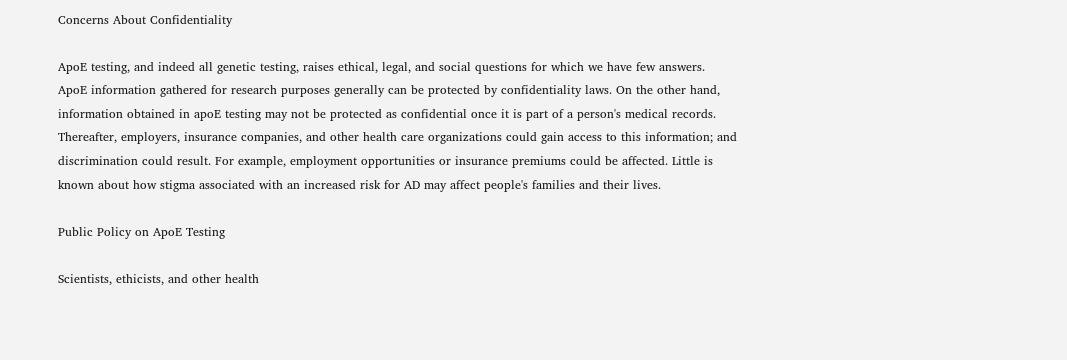Concerns About Confidentiality

ApoE testing, and indeed all genetic testing, raises ethical, legal, and social questions for which we have few answers. ApoE information gathered for research purposes generally can be protected by confidentiality laws. On the other hand, information obtained in apoE testing may not be protected as confidential once it is part of a person's medical records. Thereafter, employers, insurance companies, and other health care organizations could gain access to this information; and discrimination could result. For example, employment opportunities or insurance premiums could be affected. Little is known about how stigma associated with an increased risk for AD may affect people's families and their lives.

Public Policy on ApoE Testing

Scientists, ethicists, and other health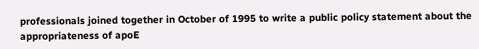professionals joined together in October of 1995 to write a public policy statement about the appropriateness of apoE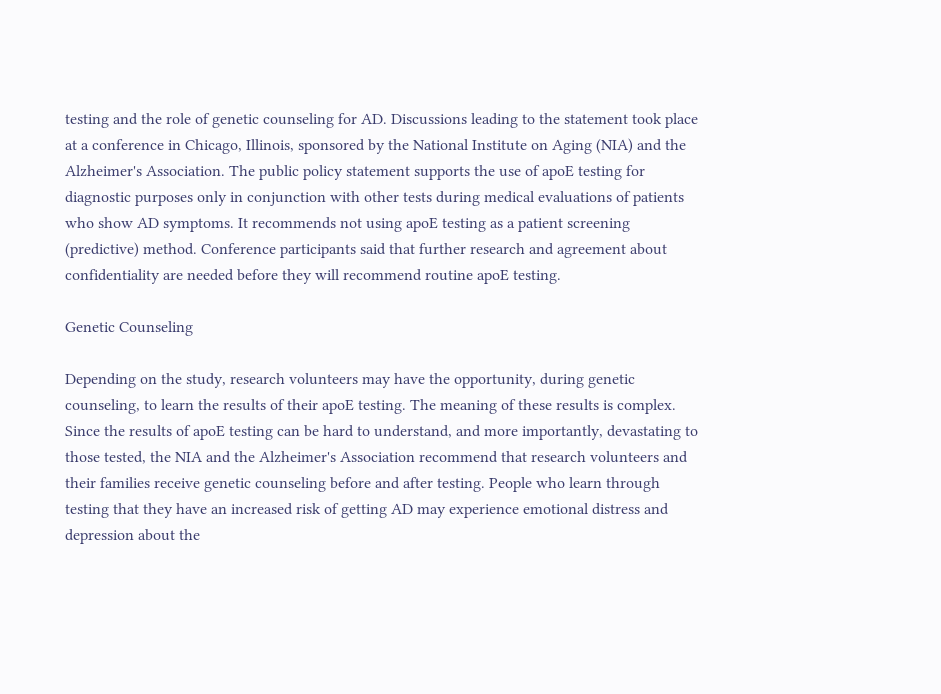testing and the role of genetic counseling for AD. Discussions leading to the statement took place at a conference in Chicago, Illinois, sponsored by the National Institute on Aging (NIA) and the Alzheimer's Association. The public policy statement supports the use of apoE testing for diagnostic purposes only in conjunction with other tests during medical evaluations of patients who show AD symptoms. It recommends not using apoE testing as a patient screening (predictive) method. Conference participants said that further research and agreement about confidentiality are needed before they will recommend routine apoE testing.

Genetic Counseling

Depending on the study, research volunteers may have the opportunity, during genetic counseling, to learn the results of their apoE testing. The meaning of these results is complex. Since the results of apoE testing can be hard to understand, and more importantly, devastating to those tested, the NIA and the Alzheimer's Association recommend that research volunteers and their families receive genetic counseling before and after testing. People who learn through testing that they have an increased risk of getting AD may experience emotional distress and depression about the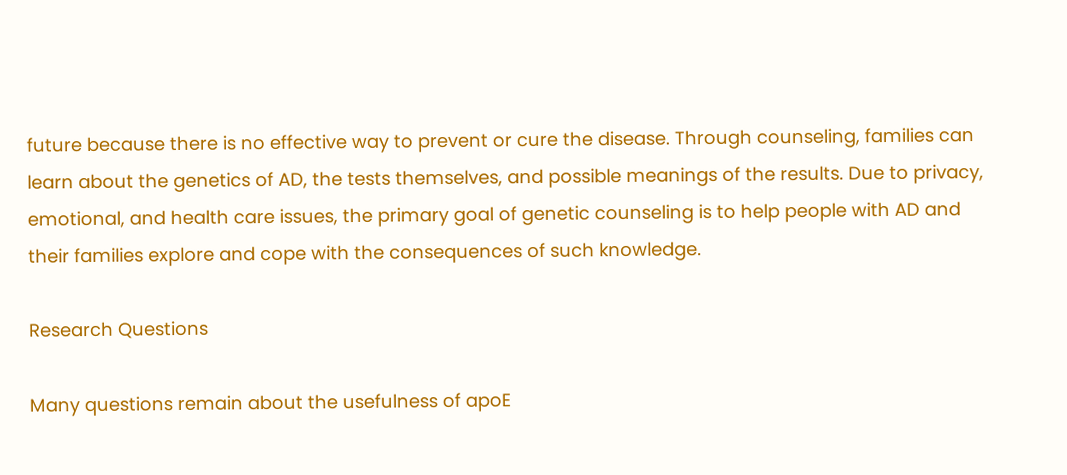future because there is no effective way to prevent or cure the disease. Through counseling, families can learn about the genetics of AD, the tests themselves, and possible meanings of the results. Due to privacy, emotional, and health care issues, the primary goal of genetic counseling is to help people with AD and their families explore and cope with the consequences of such knowledge.

Research Questions

Many questions remain about the usefulness of apoE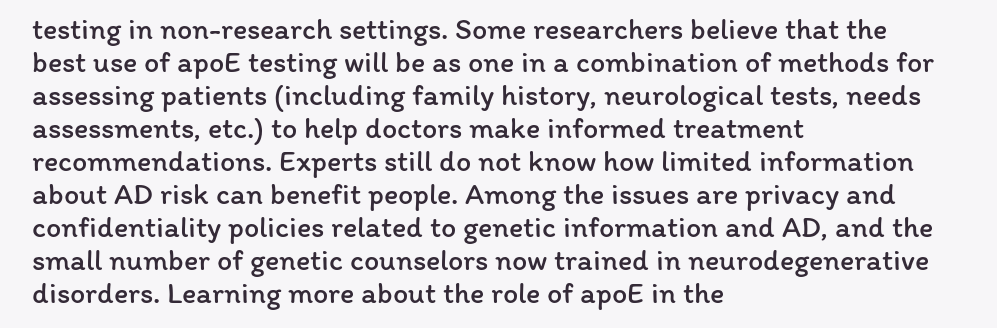testing in non-research settings. Some researchers believe that the best use of apoE testing will be as one in a combination of methods for assessing patients (including family history, neurological tests, needs assessments, etc.) to help doctors make informed treatment recommendations. Experts still do not know how limited information about AD risk can benefit people. Among the issues are privacy and confidentiality policies related to genetic information and AD, and the small number of genetic counselors now trained in neurodegenerative disorders. Learning more about the role of apoE in the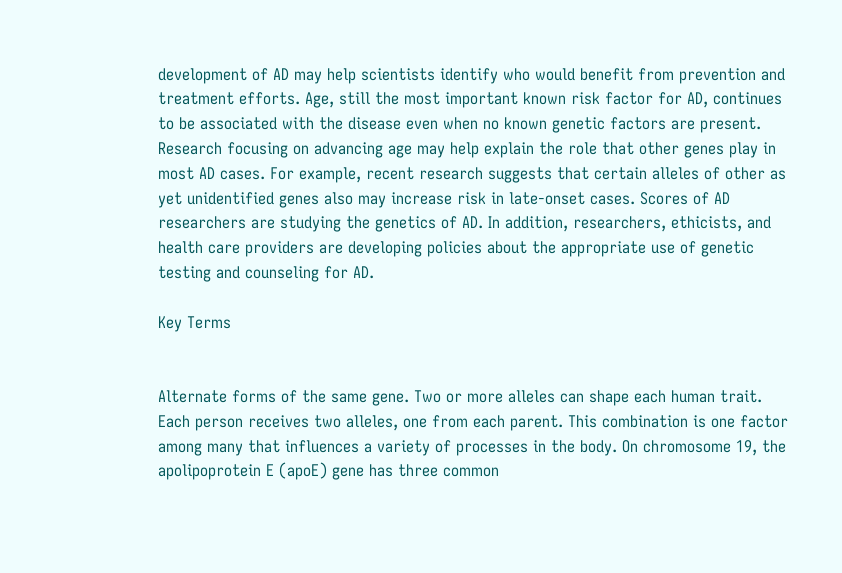development of AD may help scientists identify who would benefit from prevention and treatment efforts. Age, still the most important known risk factor for AD, continues to be associated with the disease even when no known genetic factors are present. Research focusing on advancing age may help explain the role that other genes play in most AD cases. For example, recent research suggests that certain alleles of other as yet unidentified genes also may increase risk in late-onset cases. Scores of AD researchers are studying the genetics of AD. In addition, researchers, ethicists, and health care providers are developing policies about the appropriate use of genetic testing and counseling for AD.

Key Terms


Alternate forms of the same gene. Two or more alleles can shape each human trait. Each person receives two alleles, one from each parent. This combination is one factor among many that influences a variety of processes in the body. On chromosome 19, the apolipoprotein E (apoE) gene has three common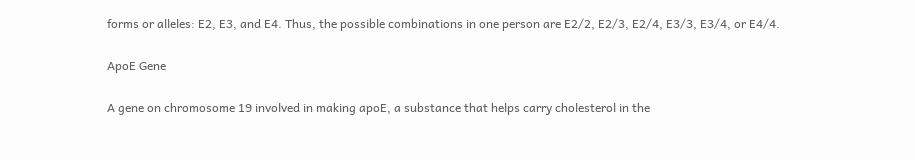forms or alleles: E2, E3, and E4. Thus, the possible combinations in one person are E2/2, E2/3, E2/4, E3/3, E3/4, or E4/4.

ApoE Gene

A gene on chromosome 19 involved in making apoE, a substance that helps carry cholesterol in the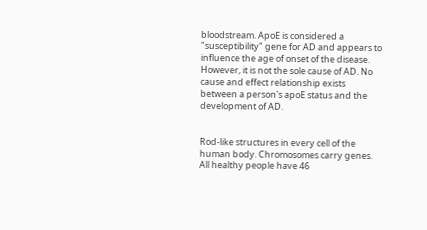bloodstream. ApoE is considered a "susceptibility" gene for AD and appears to influence the age of onset of the disease. However, it is not the sole cause of AD. No cause and effect relationship exists between a person's apoE status and the development of AD.


Rod-like structures in every cell of the human body. Chromosomes carry genes. All healthy people have 46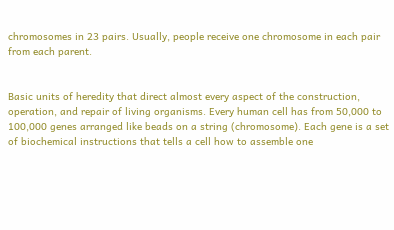chromosomes in 23 pairs. Usually, people receive one chromosome in each pair from each parent.


Basic units of heredity that direct almost every aspect of the construction, operation, and repair of living organisms. Every human cell has from 50,000 to 100,000 genes arranged like beads on a string (chromosome). Each gene is a set of biochemical instructions that tells a cell how to assemble one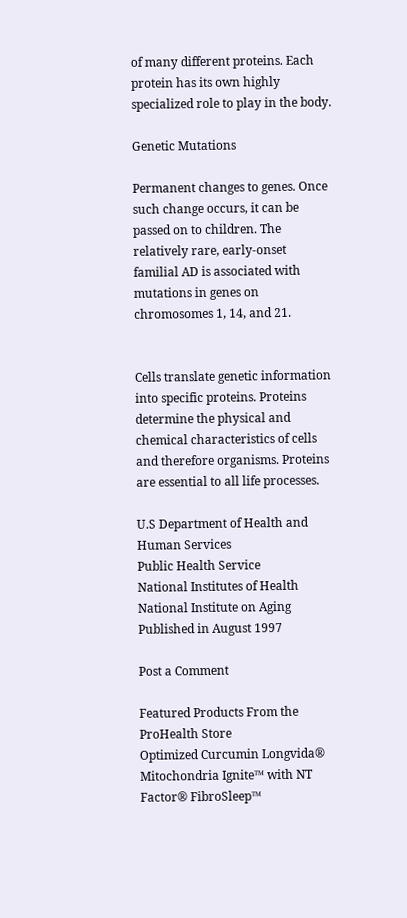of many different proteins. Each protein has its own highly specialized role to play in the body.

Genetic Mutations

Permanent changes to genes. Once such change occurs, it can be passed on to children. The relatively rare, early-onset familial AD is associated with mutations in genes on chromosomes 1, 14, and 21.


Cells translate genetic information into specific proteins. Proteins determine the physical and chemical characteristics of cells and therefore organisms. Proteins are essential to all life processes.

U.S Department of Health and Human Services
Public Health Service
National Institutes of Health National Institute on Aging
Published in August 1997

Post a Comment

Featured Products From the ProHealth Store
Optimized Curcumin Longvida® Mitochondria Ignite™ with NT Factor® FibroSleep™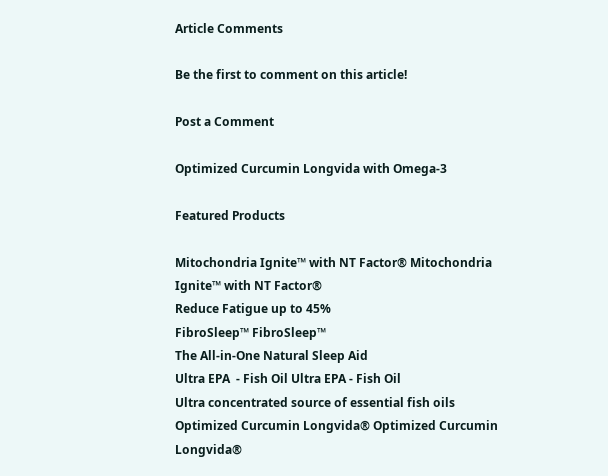Article Comments

Be the first to comment on this article!

Post a Comment

Optimized Curcumin Longvida with Omega-3

Featured Products

Mitochondria Ignite™ with NT Factor® Mitochondria Ignite™ with NT Factor®
Reduce Fatigue up to 45%
FibroSleep™ FibroSleep™
The All-in-One Natural Sleep Aid
Ultra EPA  - Fish Oil Ultra EPA - Fish Oil
Ultra concentrated source of essential fish oils
Optimized Curcumin Longvida® Optimized Curcumin Longvida®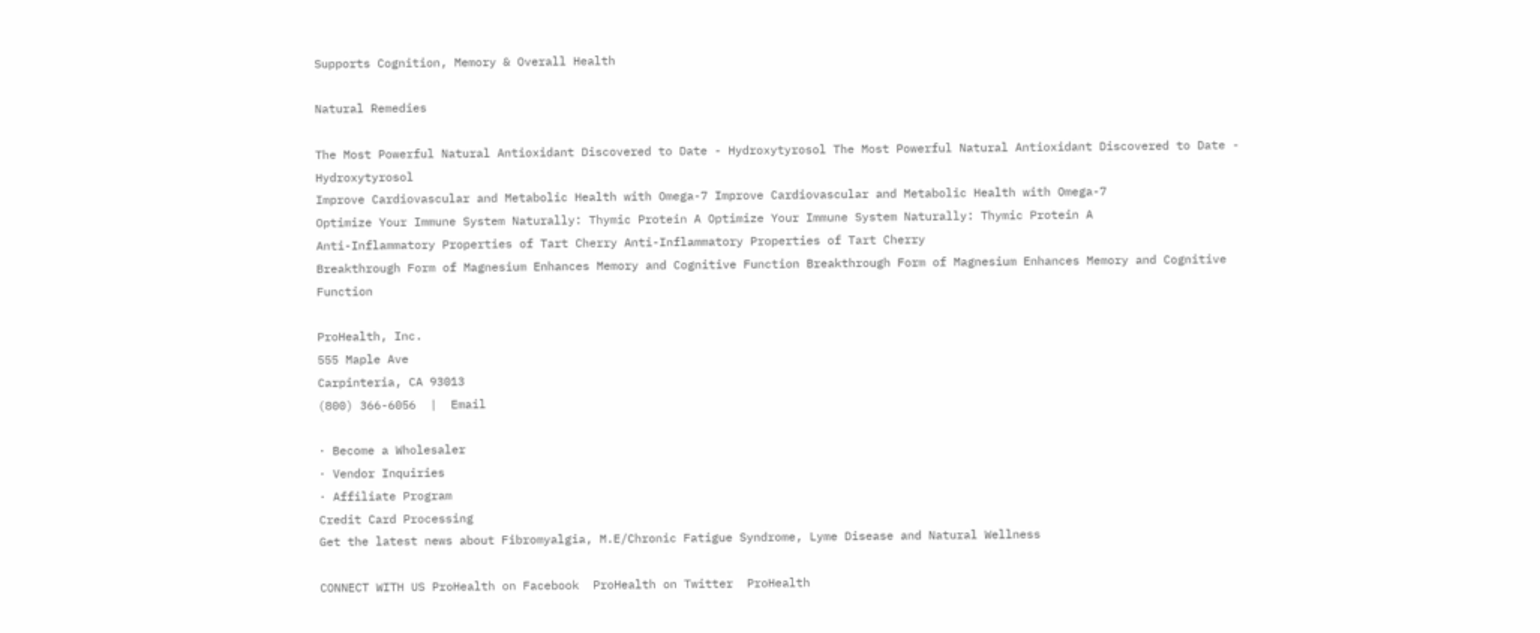Supports Cognition, Memory & Overall Health

Natural Remedies

The Most Powerful Natural Antioxidant Discovered to Date - Hydroxytyrosol The Most Powerful Natural Antioxidant Discovered to Date - Hydroxytyrosol
Improve Cardiovascular and Metabolic Health with Omega-7 Improve Cardiovascular and Metabolic Health with Omega-7
Optimize Your Immune System Naturally: Thymic Protein A Optimize Your Immune System Naturally: Thymic Protein A
Anti-Inflammatory Properties of Tart Cherry Anti-Inflammatory Properties of Tart Cherry
Breakthrough Form of Magnesium Enhances Memory and Cognitive Function Breakthrough Form of Magnesium Enhances Memory and Cognitive Function

ProHealth, Inc.
555 Maple Ave
Carpinteria, CA 93013
(800) 366-6056  |  Email

· Become a Wholesaler
· Vendor Inquiries
· Affiliate Program
Credit Card Processing
Get the latest news about Fibromyalgia, M.E/Chronic Fatigue Syndrome, Lyme Disease and Natural Wellness

CONNECT WITH US ProHealth on Facebook  ProHealth on Twitter  ProHealth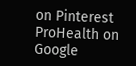on Pinterest  ProHealth on Google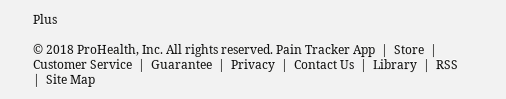Plus

© 2018 ProHealth, Inc. All rights reserved. Pain Tracker App  |  Store  |  Customer Service  |  Guarantee  |  Privacy  |  Contact Us  |  Library  |  RSS  |  Site Map